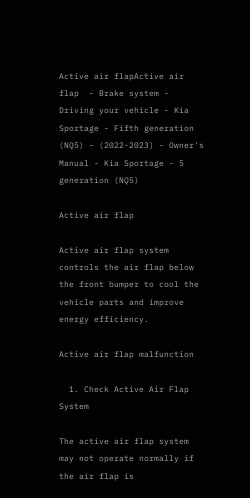Active air flapActive air flap  - Brake system - Driving your vehicle - Kia Sportage - Fifth generation (NQ5) - (2022-2023) - Owner's Manual - Kia Sportage - 5 generation (NQ5)

Active air flap

Active air flap system controls the air flap below the front bumper to cool the vehicle parts and improve energy efficiency.

Active air flap malfunction

  1. Check Active Air Flap System

The active air flap system may not operate normally if the air flap is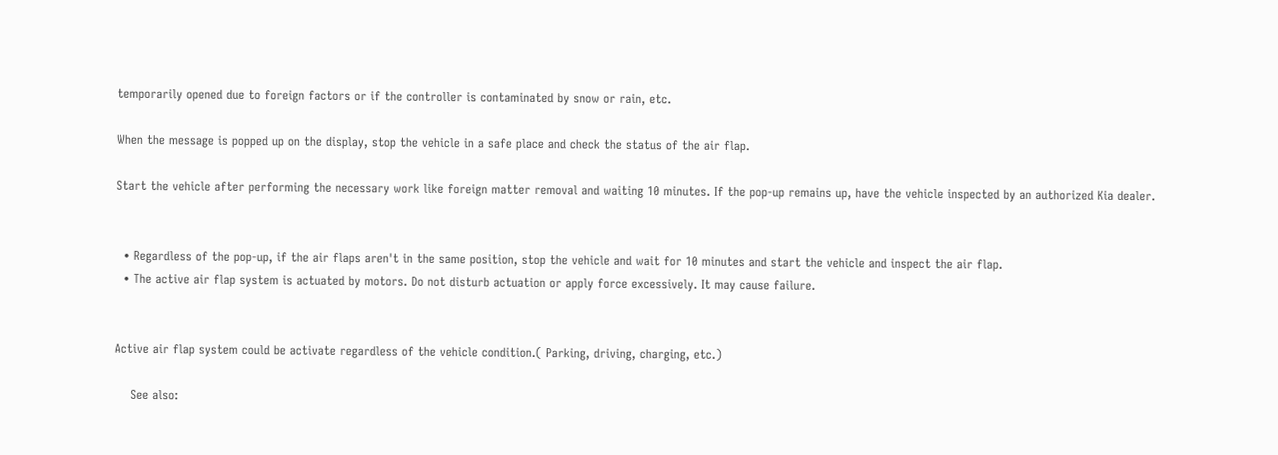temporarily opened due to foreign factors or if the controller is contaminated by snow or rain, etc.

When the message is popped up on the display, stop the vehicle in a safe place and check the status of the air flap.

Start the vehicle after performing the necessary work like foreign matter removal and waiting 10 minutes. If the pop-up remains up, have the vehicle inspected by an authorized Kia dealer.


  • Regardless of the pop-up, if the air flaps aren't in the same position, stop the vehicle and wait for 10 minutes and start the vehicle and inspect the air flap.
  • The active air flap system is actuated by motors. Do not disturb actuation or apply force excessively. It may cause failure.


Active air flap system could be activate regardless of the vehicle condition.( Parking, driving, charging, etc.)

    See also: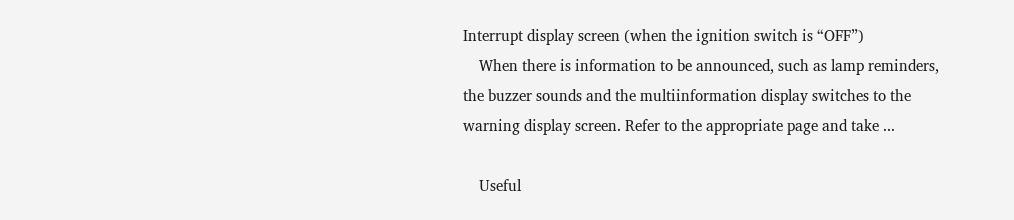Interrupt display screen (when the ignition switch is “OFF”)
    When there is information to be announced, such as lamp reminders, the buzzer sounds and the multiinformation display switches to the warning display screen. Refer to the appropriate page and take ...

    Useful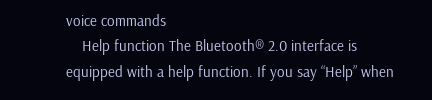voice commands
    Help function The Bluetooth® 2.0 interface is equipped with a help function. If you say “Help” when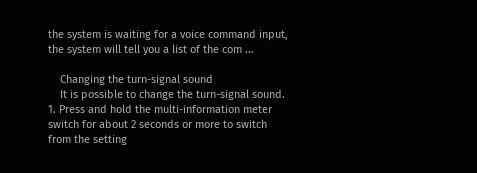the system is waiting for a voice command input, the system will tell you a list of the com ...

    Changing the turn-signal sound
    It is possible to change the turn-signal sound. 1. Press and hold the multi-information meter switch for about 2 seconds or more to switch from the setting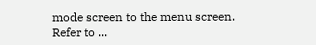mode screen to the menu screen. Refer to ...